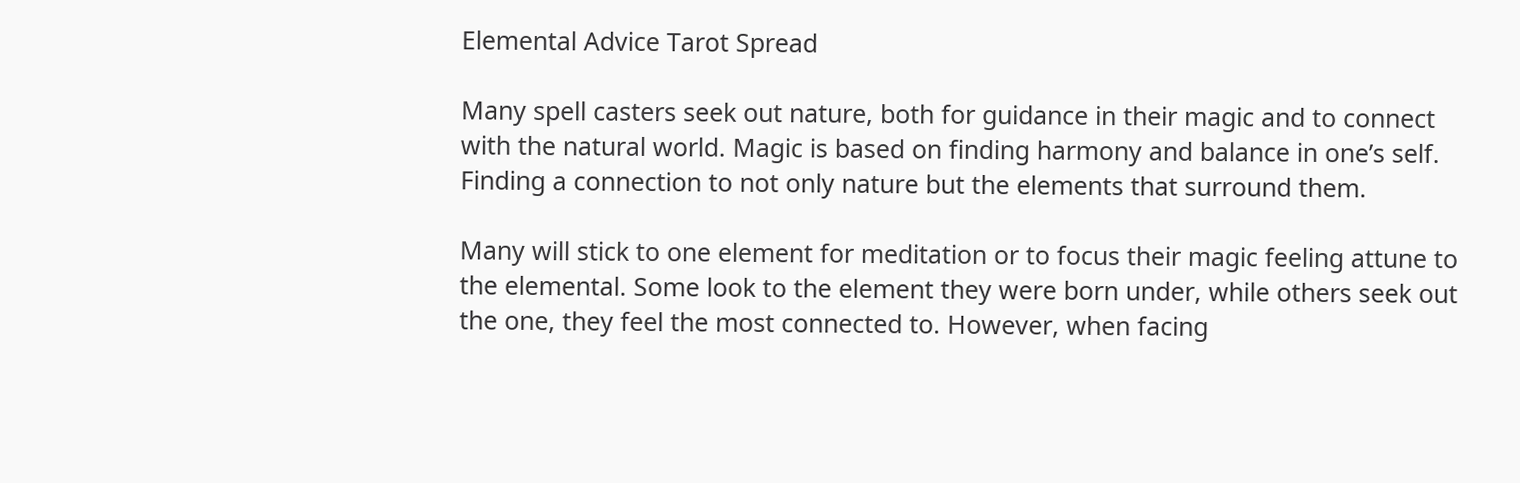Elemental Advice Tarot Spread

Many spell casters seek out nature, both for guidance in their magic and to connect with the natural world. Magic is based on finding harmony and balance in one’s self. Finding a connection to not only nature but the elements that surround them.

Many will stick to one element for meditation or to focus their magic feeling attune to the elemental. Some look to the element they were born under, while others seek out the one, they feel the most connected to. However, when facing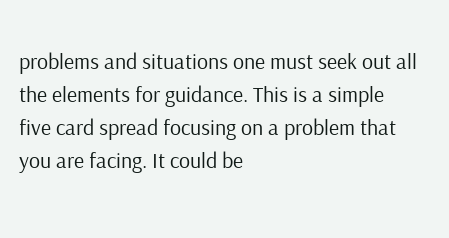problems and situations one must seek out all the elements for guidance. This is a simple five card spread focusing on a problem that you are facing. It could be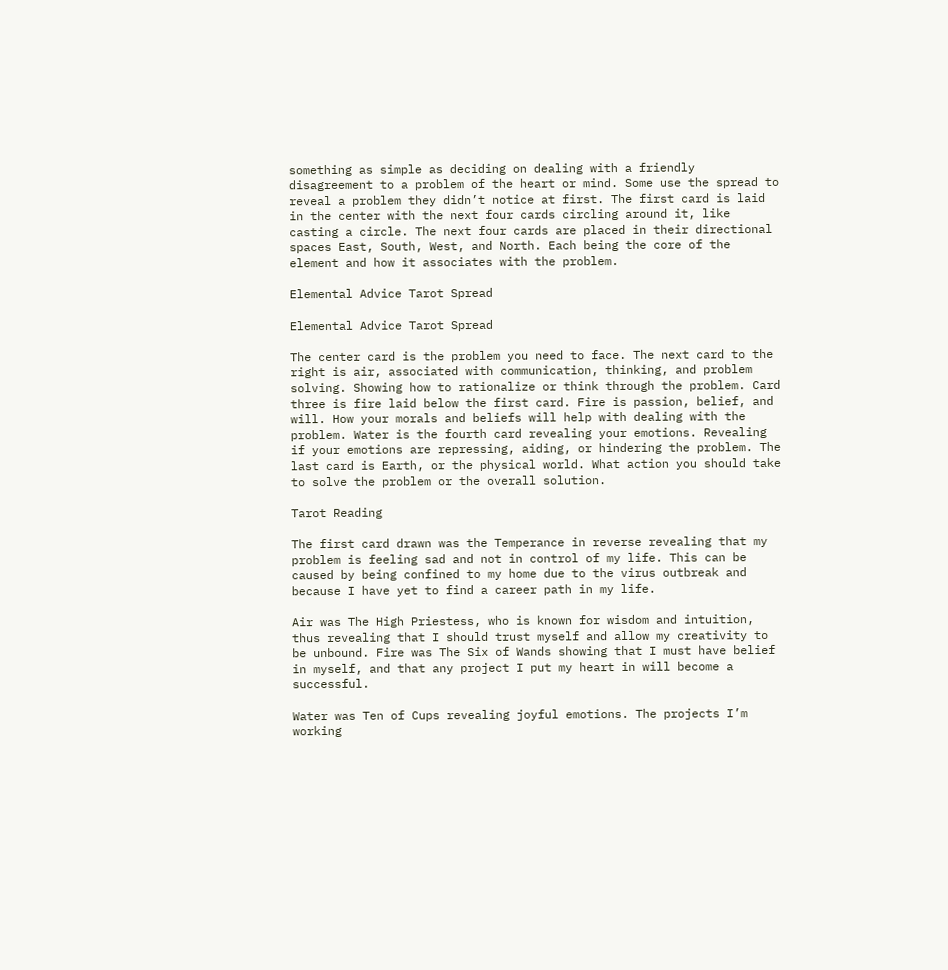something as simple as deciding on dealing with a friendly disagreement to a problem of the heart or mind. Some use the spread to reveal a problem they didn’t notice at first. The first card is laid in the center with the next four cards circling around it, like casting a circle. The next four cards are placed in their directional spaces East, South, West, and North. Each being the core of the element and how it associates with the problem.

Elemental Advice Tarot Spread

Elemental Advice Tarot Spread

The center card is the problem you need to face. The next card to the right is air, associated with communication, thinking, and problem solving. Showing how to rationalize or think through the problem. Card three is fire laid below the first card. Fire is passion, belief, and will. How your morals and beliefs will help with dealing with the problem. Water is the fourth card revealing your emotions. Revealing if your emotions are repressing, aiding, or hindering the problem. The last card is Earth, or the physical world. What action you should take to solve the problem or the overall solution.

Tarot Reading

The first card drawn was the Temperance in reverse revealing that my problem is feeling sad and not in control of my life. This can be caused by being confined to my home due to the virus outbreak and because I have yet to find a career path in my life.

Air was The High Priestess, who is known for wisdom and intuition, thus revealing that I should trust myself and allow my creativity to be unbound. Fire was The Six of Wands showing that I must have belief in myself, and that any project I put my heart in will become a successful.

Water was Ten of Cups revealing joyful emotions. The projects I’m working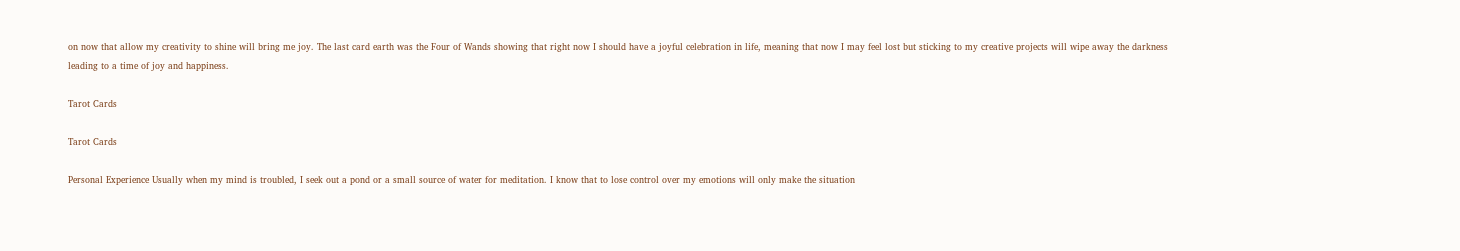on now that allow my creativity to shine will bring me joy. The last card earth was the Four of Wands showing that right now I should have a joyful celebration in life, meaning that now I may feel lost but sticking to my creative projects will wipe away the darkness leading to a time of joy and happiness.

Tarot Cards

Tarot Cards

Personal Experience Usually when my mind is troubled, I seek out a pond or a small source of water for meditation. I know that to lose control over my emotions will only make the situation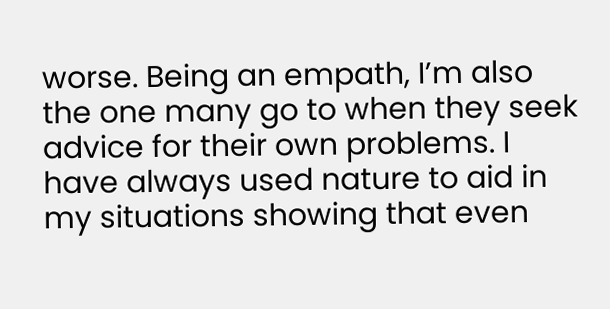worse. Being an empath, I’m also the one many go to when they seek advice for their own problems. I have always used nature to aid in my situations showing that even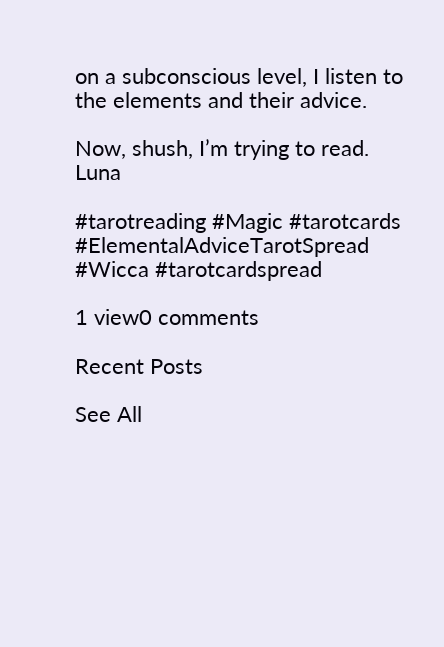on a subconscious level, I listen to the elements and their advice.

Now, shush, I’m trying to read. Luna

#tarotreading #Magic #tarotcards #ElementalAdviceTarotSpread #Wicca #tarotcardspread

1 view0 comments

Recent Posts

See All